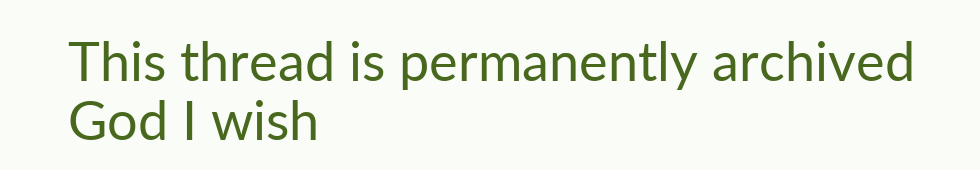This thread is permanently archived
God I wish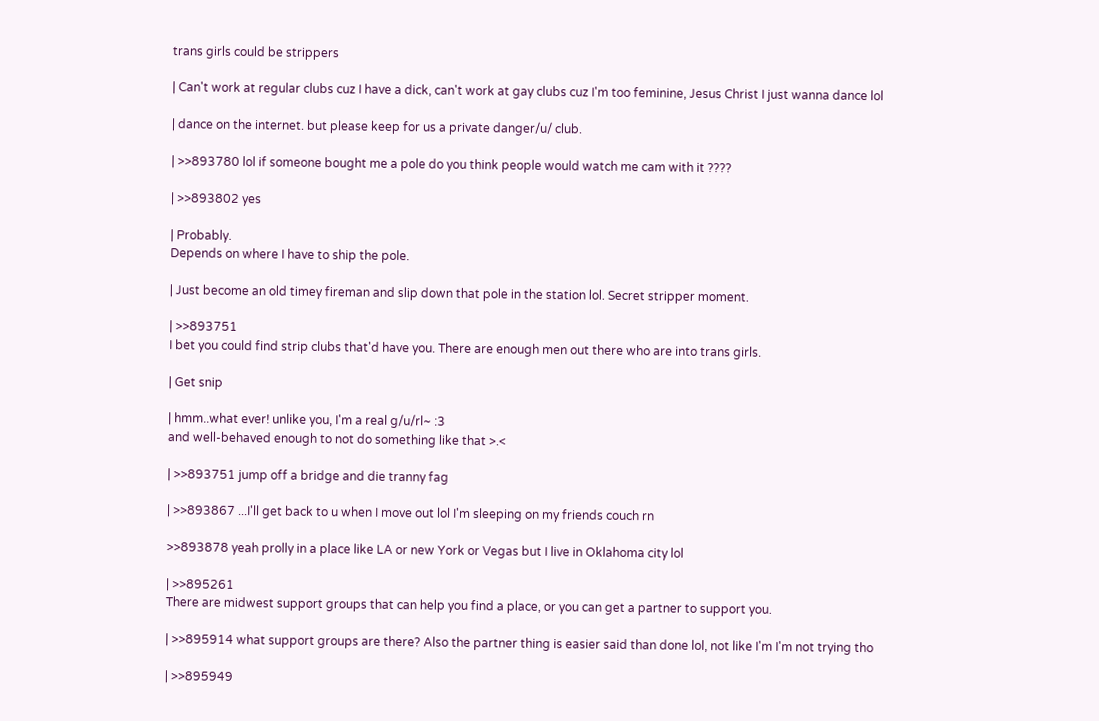trans girls could be strippers

| Can't work at regular clubs cuz I have a dick, can't work at gay clubs cuz I'm too feminine, Jesus Christ I just wanna dance lol

| dance on the internet. but please keep for us a private danger/u/ club.

| >>893780 lol if someone bought me a pole do you think people would watch me cam with it ????

| >>893802 yes

| Probably.
Depends on where I have to ship the pole.

| Just become an old timey fireman and slip down that pole in the station lol. Secret stripper moment.

| >>893751
I bet you could find strip clubs that'd have you. There are enough men out there who are into trans girls.

| Get snip

| hmm..what ever! unlike you, I'm a real g/u/rl~ :3
and well-behaved enough to not do something like that >.<

| >>893751 jump off a bridge and die tranny fag

| >>893867 ...I'll get back to u when I move out lol I'm sleeping on my friends couch rn

>>893878 yeah prolly in a place like LA or new York or Vegas but I live in Oklahoma city lol

| >>895261
There are midwest support groups that can help you find a place, or you can get a partner to support you.

| >>895914 what support groups are there? Also the partner thing is easier said than done lol, not like I'm I'm not trying tho

| >>895949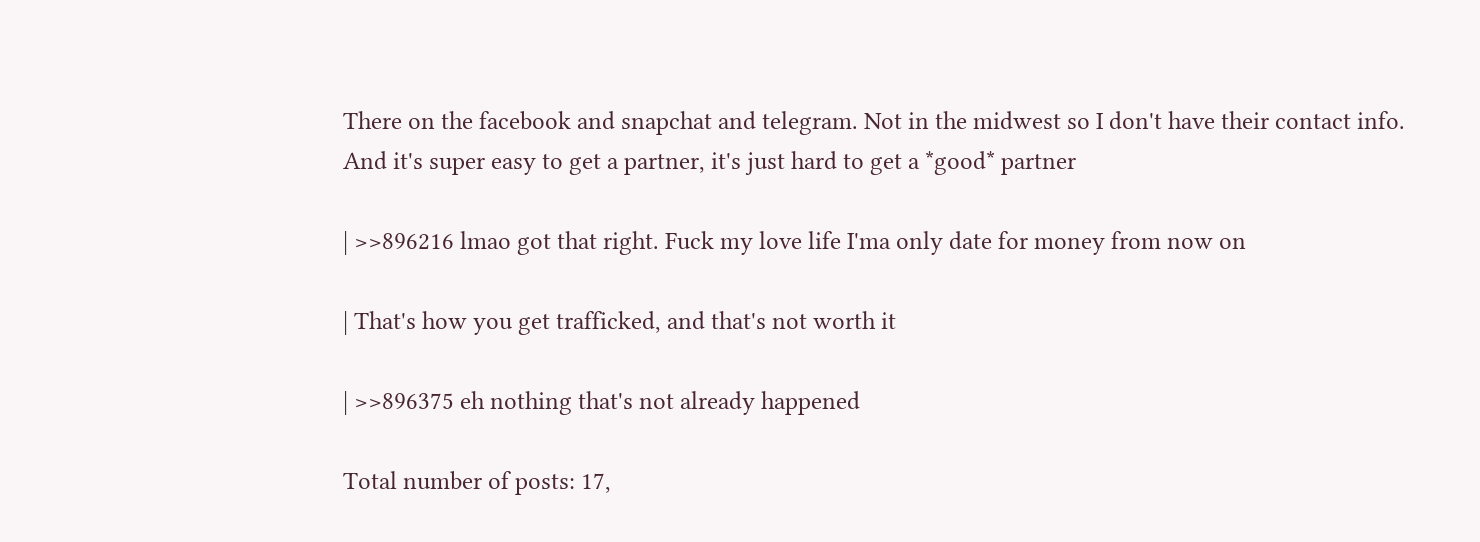There on the facebook and snapchat and telegram. Not in the midwest so I don't have their contact info.
And it's super easy to get a partner, it's just hard to get a *good* partner

| >>896216 lmao got that right. Fuck my love life I'ma only date for money from now on

| That's how you get trafficked, and that's not worth it

| >>896375 eh nothing that's not already happened

Total number of posts: 17,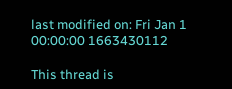last modified on: Fri Jan 1 00:00:00 1663430112

This thread is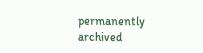permanently archived